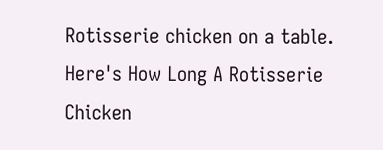Rotisserie chicken on a table.
Here's How Long A Rotisserie Chicken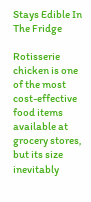Stays Edible In The Fridge

Rotisserie chicken is one of the most cost-effective food items available at grocery stores, but its size inevitably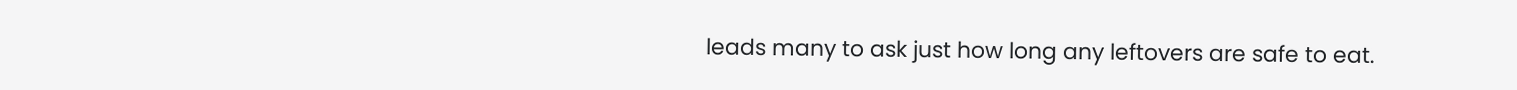leads many to ask just how long any leftovers are safe to eat.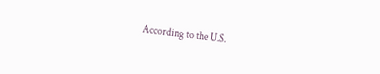According to the U.S.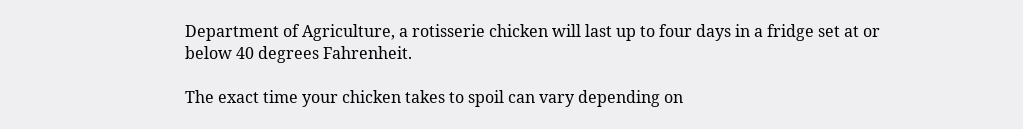Department of Agriculture, a rotisserie chicken will last up to four days in a fridge set at or below 40 degrees Fahrenheit.

The exact time your chicken takes to spoil can vary depending on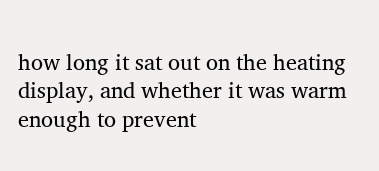how long it sat out on the heating display, and whether it was warm enough to prevent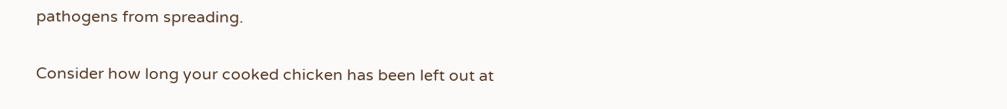pathogens from spreading.

Consider how long your cooked chicken has been left out at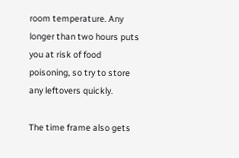room temperature. Any longer than two hours puts you at risk of food poisoning, so try to store any leftovers quickly.

The time frame also gets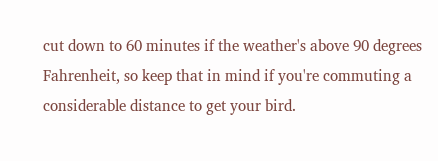cut down to 60 minutes if the weather's above 90 degrees Fahrenheit, so keep that in mind if you're commuting a considerable distance to get your bird.